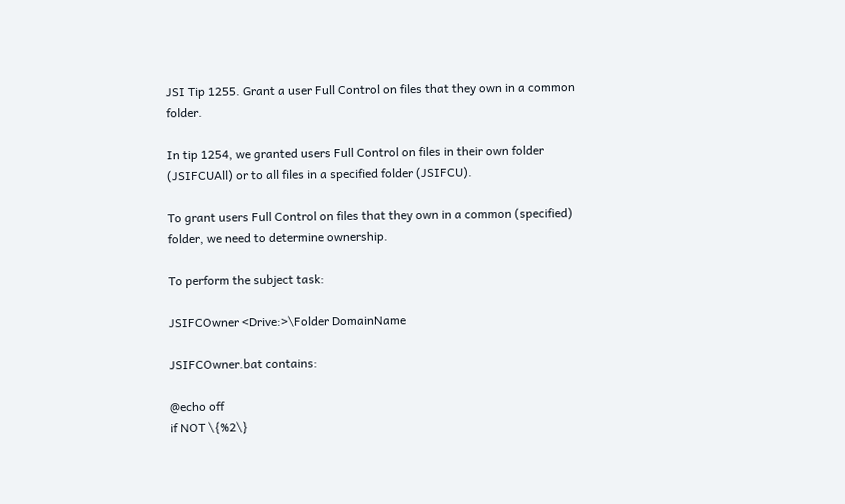JSI Tip 1255. Grant a user Full Control on files that they own in a common folder.

In tip 1254, we granted users Full Control on files in their own folder (JSIFCUAll) or to all files in a specified folder (JSIFCU).

To grant users Full Control on files that they own in a common (specified) folder, we need to determine ownership.

To perform the subject task:

JSIFCOwner <Drive:>\Folder DomainName

JSIFCOwner.bat contains:

@echo off
if NOT \{%2\}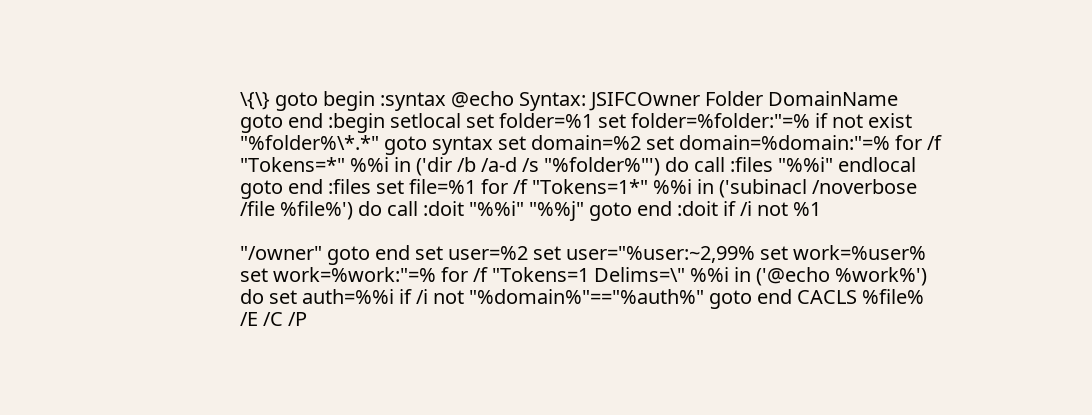\{\} goto begin :syntax @echo Syntax: JSIFCOwner Folder DomainName goto end :begin setlocal set folder=%1 set folder=%folder:"=% if not exist "%folder%\*.*" goto syntax set domain=%2 set domain=%domain:"=% for /f "Tokens=*" %%i in ('dir /b /a-d /s "%folder%"') do call :files "%%i" endlocal goto end :files set file=%1 for /f "Tokens=1*" %%i in ('subinacl /noverbose /file %file%') do call :doit "%%i" "%%j" goto end :doit if /i not %1

"/owner" goto end set user=%2 set user="%user:~2,99% set work=%user% set work=%work:"=% for /f "Tokens=1 Delims=\" %%i in ('@echo %work%') do set auth=%%i if /i not "%domain%"=="%auth%" goto end CACLS %file% /E /C /P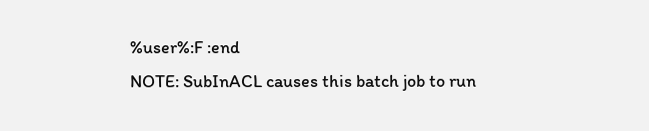%user%:F :end
NOTE: SubInACL causes this batch job to run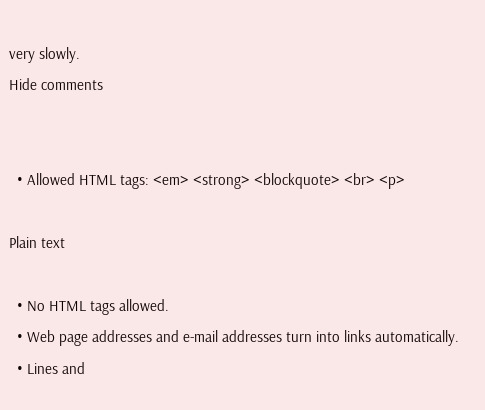very slowly.
Hide comments


  • Allowed HTML tags: <em> <strong> <blockquote> <br> <p>

Plain text

  • No HTML tags allowed.
  • Web page addresses and e-mail addresses turn into links automatically.
  • Lines and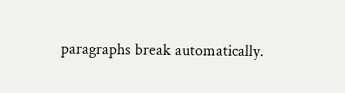paragraphs break automatically.